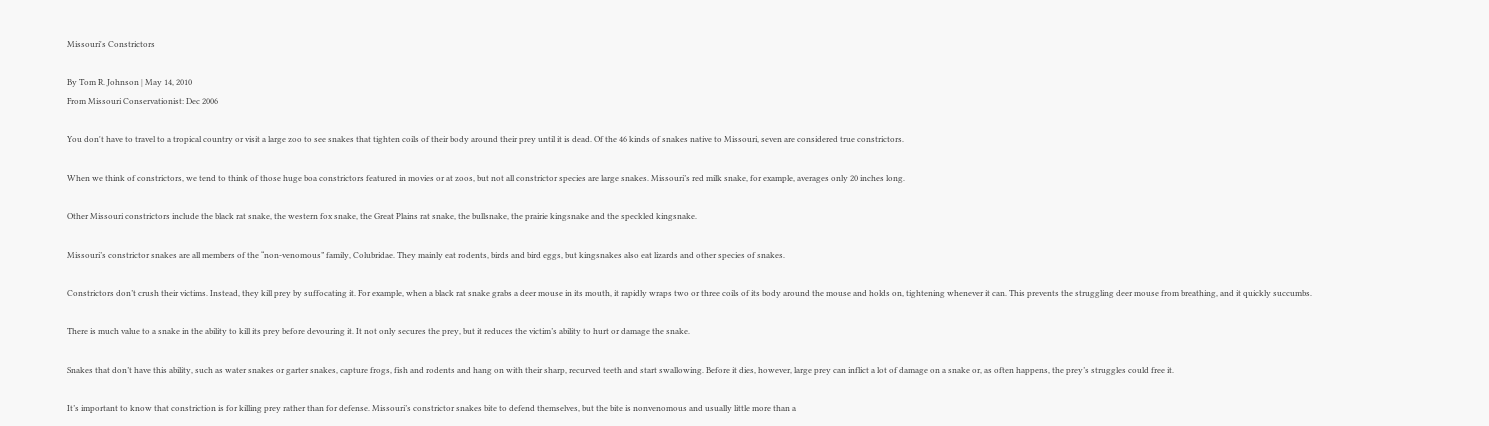Missouri's Constrictors

By Tom R. Johnson | May 14, 2010
From Missouri Conservationist: Dec 2006

You don't have to travel to a tropical country or visit a large zoo to see snakes that tighten coils of their body around their prey until it is dead. Of the 46 kinds of snakes native to Missouri, seven are considered true constrictors.

When we think of constrictors, we tend to think of those huge boa constrictors featured in movies or at zoos, but not all constrictor species are large snakes. Missouri’s red milk snake, for example, averages only 20 inches long.

Other Missouri constrictors include the black rat snake, the western fox snake, the Great Plains rat snake, the bullsnake, the prairie kingsnake and the speckled kingsnake.

Missouri’s constrictor snakes are all members of the “non-venomous” family, Colubridae. They mainly eat rodents, birds and bird eggs, but kingsnakes also eat lizards and other species of snakes.

Constrictors don’t crush their victims. Instead, they kill prey by suffocating it. For example, when a black rat snake grabs a deer mouse in its mouth, it rapidly wraps two or three coils of its body around the mouse and holds on, tightening whenever it can. This prevents the struggling deer mouse from breathing, and it quickly succumbs.

There is much value to a snake in the ability to kill its prey before devouring it. It not only secures the prey, but it reduces the victim’s ability to hurt or damage the snake.

Snakes that don’t have this ability, such as water snakes or garter snakes, capture frogs, fish and rodents and hang on with their sharp, recurved teeth and start swallowing. Before it dies, however, large prey can inflict a lot of damage on a snake or, as often happens, the prey’s struggles could free it.

It’s important to know that constriction is for killing prey rather than for defense. Missouri’s constrictor snakes bite to defend themselves, but the bite is nonvenomous and usually little more than a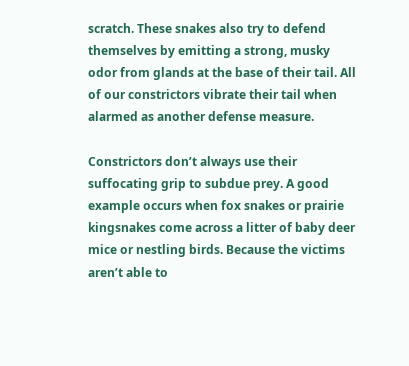scratch. These snakes also try to defend themselves by emitting a strong, musky odor from glands at the base of their tail. All of our constrictors vibrate their tail when alarmed as another defense measure.

Constrictors don’t always use their suffocating grip to subdue prey. A good example occurs when fox snakes or prairie kingsnakes come across a litter of baby deer mice or nestling birds. Because the victims aren’t able to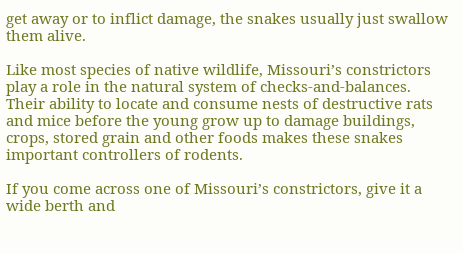get away or to inflict damage, the snakes usually just swallow them alive.

Like most species of native wildlife, Missouri’s constrictors play a role in the natural system of checks-and-balances. Their ability to locate and consume nests of destructive rats and mice before the young grow up to damage buildings, crops, stored grain and other foods makes these snakes important controllers of rodents.

If you come across one of Missouri’s constrictors, give it a wide berth and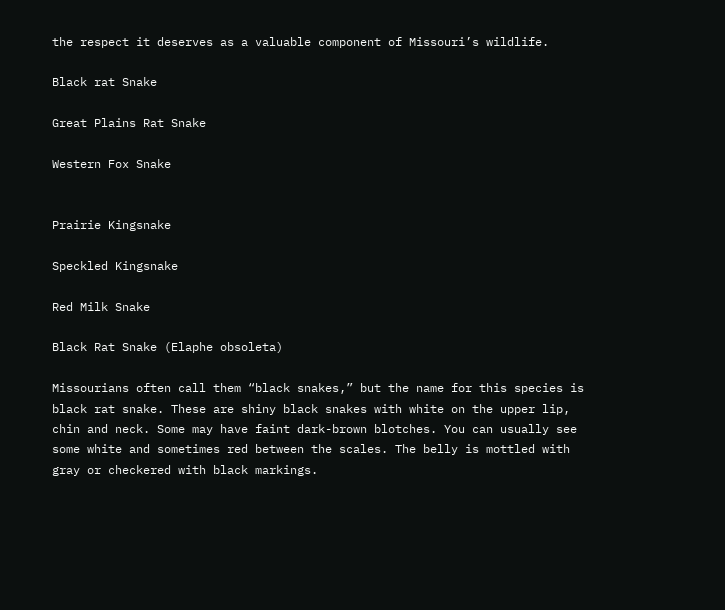the respect it deserves as a valuable component of Missouri’s wildlife.

Black rat Snake

Great Plains Rat Snake

Western Fox Snake


Prairie Kingsnake

Speckled Kingsnake

Red Milk Snake

Black Rat Snake (Elaphe obsoleta)

Missourians often call them “black snakes,” but the name for this species is black rat snake. These are shiny black snakes with white on the upper lip, chin and neck. Some may have faint dark-brown blotches. You can usually see some white and sometimes red between the scales. The belly is mottled with gray or checkered with black markings.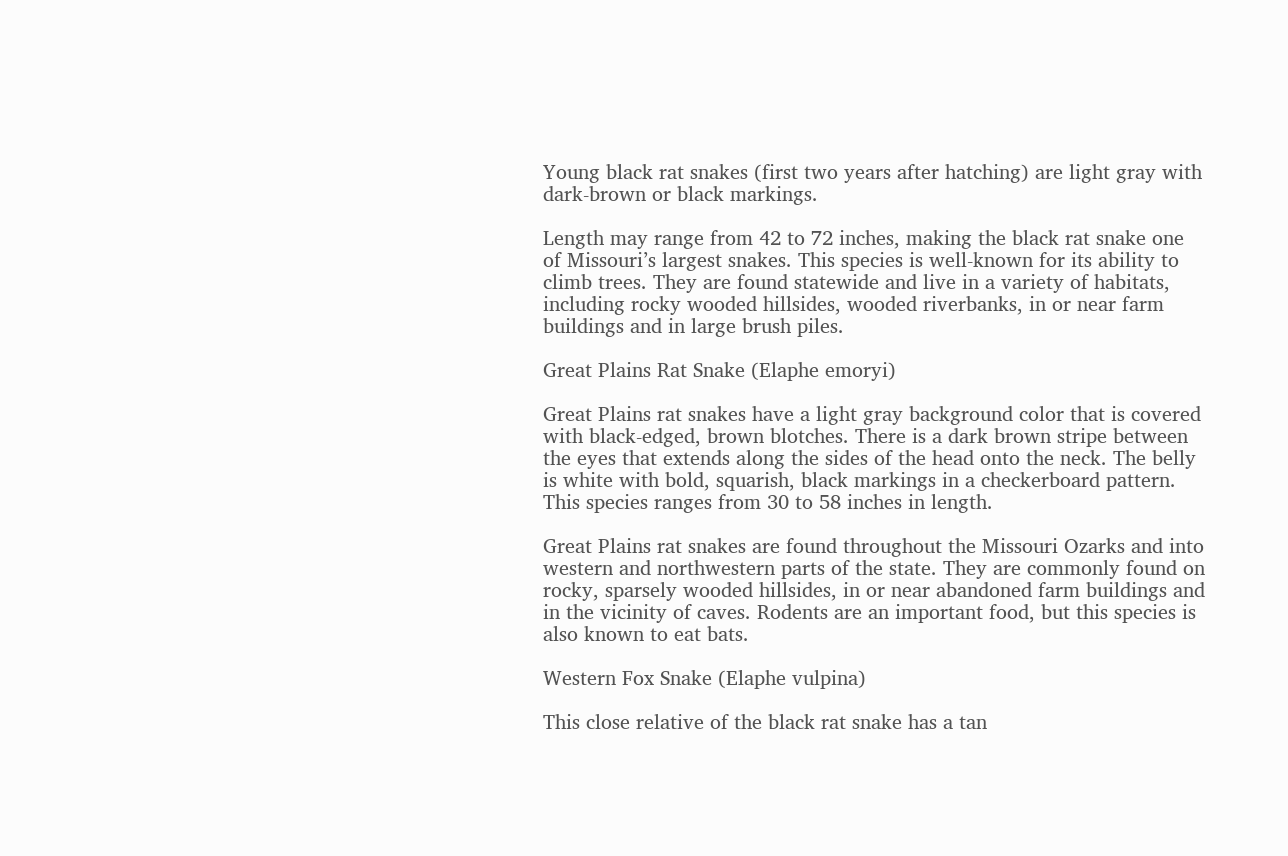Young black rat snakes (first two years after hatching) are light gray with dark-brown or black markings.

Length may range from 42 to 72 inches, making the black rat snake one of Missouri’s largest snakes. This species is well-known for its ability to climb trees. They are found statewide and live in a variety of habitats, including rocky wooded hillsides, wooded riverbanks, in or near farm buildings and in large brush piles.

Great Plains Rat Snake (Elaphe emoryi)

Great Plains rat snakes have a light gray background color that is covered with black-edged, brown blotches. There is a dark brown stripe between the eyes that extends along the sides of the head onto the neck. The belly is white with bold, squarish, black markings in a checkerboard pattern. This species ranges from 30 to 58 inches in length.

Great Plains rat snakes are found throughout the Missouri Ozarks and into western and northwestern parts of the state. They are commonly found on rocky, sparsely wooded hillsides, in or near abandoned farm buildings and in the vicinity of caves. Rodents are an important food, but this species is also known to eat bats.

Western Fox Snake (Elaphe vulpina)

This close relative of the black rat snake has a tan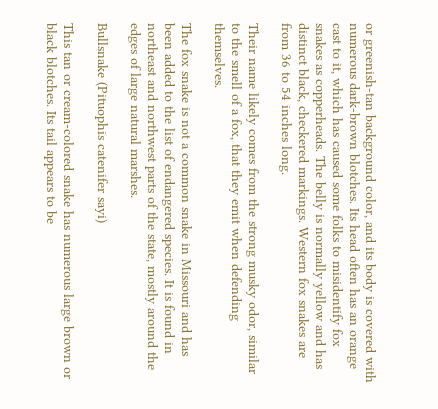or greenish-tan background color, and its body is covered with numerous dark-brown blotches. Its head often has an orange cast to it, which has caused some folks to misidentify fox snakes as copperheads. The belly is normally yellow and has distinct black, checkered markings. Western fox snakes are from 36 to 54 inches long.

Their name likely comes from the strong musky odor, similar to the smell of a fox, that they emit when defending themselves.

The fox snake is not a common snake in Missouri and has been added to the list of endangered species. It is found in northeast and northwest parts of the state, mostly around the edges of large natural marshes.

Bullsnake (Pituophis catenifer sayi)

This tan or cream-colored snake has numerous large brown or black blotches. Its tail appears to be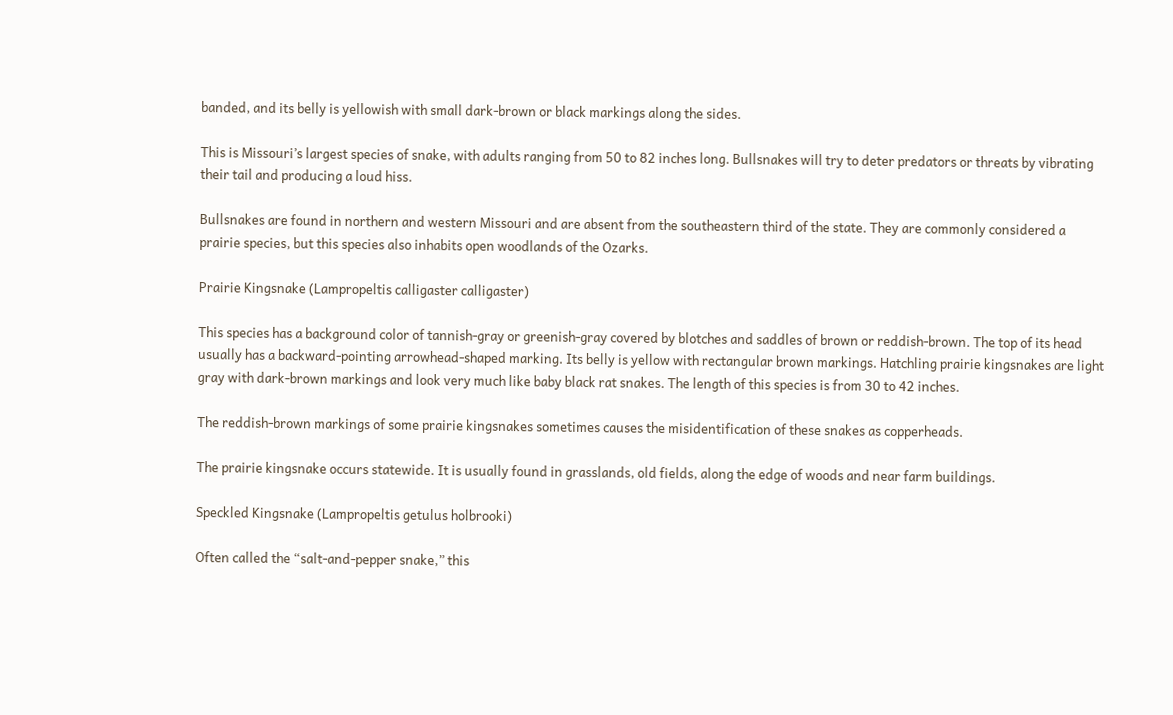banded, and its belly is yellowish with small dark-brown or black markings along the sides.

This is Missouri’s largest species of snake, with adults ranging from 50 to 82 inches long. Bullsnakes will try to deter predators or threats by vibrating their tail and producing a loud hiss.

Bullsnakes are found in northern and western Missouri and are absent from the southeastern third of the state. They are commonly considered a prairie species, but this species also inhabits open woodlands of the Ozarks.

Prairie Kingsnake (Lampropeltis calligaster calligaster)

This species has a background color of tannish-gray or greenish-gray covered by blotches and saddles of brown or reddish-brown. The top of its head usually has a backward-pointing arrowhead-shaped marking. Its belly is yellow with rectangular brown markings. Hatchling prairie kingsnakes are light gray with dark-brown markings and look very much like baby black rat snakes. The length of this species is from 30 to 42 inches.

The reddish-brown markings of some prairie kingsnakes sometimes causes the misidentification of these snakes as copperheads.

The prairie kingsnake occurs statewide. It is usually found in grasslands, old fields, along the edge of woods and near farm buildings.

Speckled Kingsnake (Lampropeltis getulus holbrooki)

Often called the “salt-and-pepper snake,” this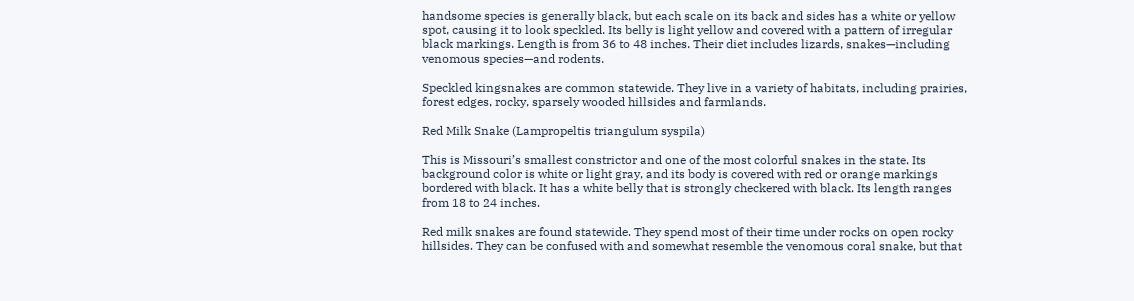handsome species is generally black, but each scale on its back and sides has a white or yellow spot, causing it to look speckled. Its belly is light yellow and covered with a pattern of irregular black markings. Length is from 36 to 48 inches. Their diet includes lizards, snakes—including venomous species—and rodents.

Speckled kingsnakes are common statewide. They live in a variety of habitats, including prairies, forest edges, rocky, sparsely wooded hillsides and farmlands.

Red Milk Snake (Lampropeltis triangulum syspila)

This is Missouri’s smallest constrictor and one of the most colorful snakes in the state. Its background color is white or light gray, and its body is covered with red or orange markings bordered with black. It has a white belly that is strongly checkered with black. Its length ranges from 18 to 24 inches.

Red milk snakes are found statewide. They spend most of their time under rocks on open rocky hillsides. They can be confused with and somewhat resemble the venomous coral snake, but that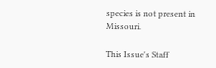species is not present in Missouri.

This Issue's Staff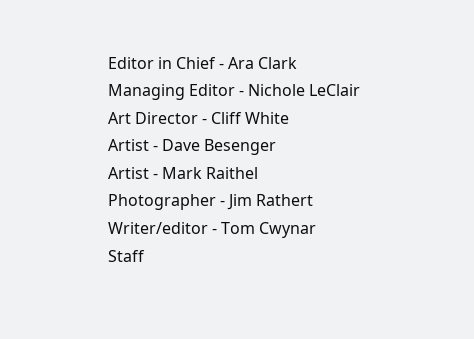Editor in Chief - Ara Clark
Managing Editor - Nichole LeClair
Art Director - Cliff White
Artist - Dave Besenger
Artist - Mark Raithel
Photographer - Jim Rathert
Writer/editor - Tom Cwynar
Staff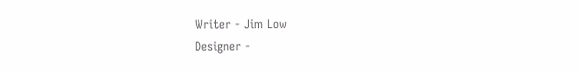Writer - Jim Low
Designer -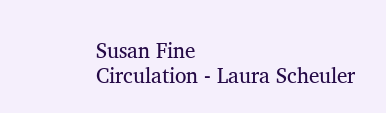Susan Fine
Circulation - Laura Scheuler